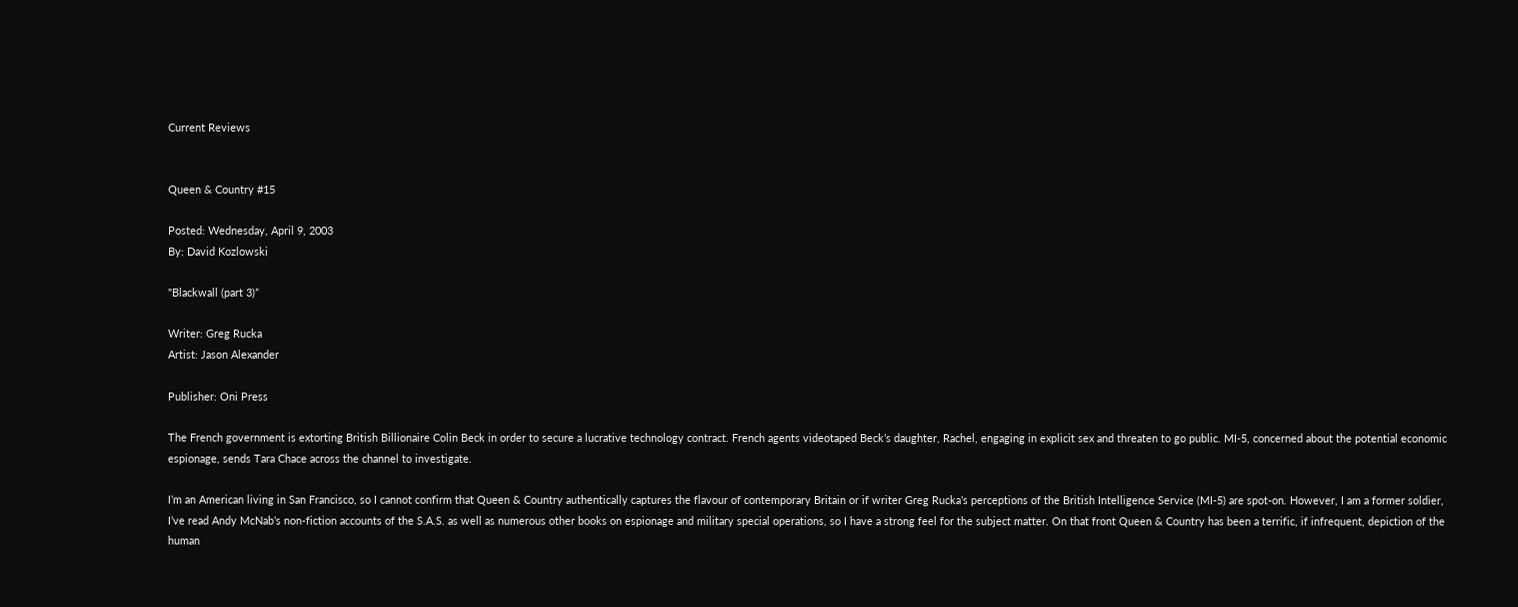Current Reviews


Queen & Country #15

Posted: Wednesday, April 9, 2003
By: David Kozlowski

"Blackwall (part 3)”

Writer: Greg Rucka
Artist: Jason Alexander

Publisher: Oni Press

The French government is extorting British Billionaire Colin Beck in order to secure a lucrative technology contract. French agents videotaped Beck’s daughter, Rachel, engaging in explicit sex and threaten to go public. MI-5, concerned about the potential economic espionage, sends Tara Chace across the channel to investigate.

I’m an American living in San Francisco, so I cannot confirm that Queen & Country authentically captures the flavour of contemporary Britain or if writer Greg Rucka’s perceptions of the British Intelligence Service (MI-5) are spot-on. However, I am a former soldier, I’ve read Andy McNab’s non-fiction accounts of the S.A.S. as well as numerous other books on espionage and military special operations, so I have a strong feel for the subject matter. On that front Queen & Country has been a terrific, if infrequent, depiction of the human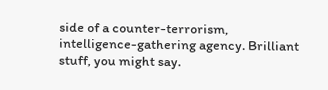side of a counter-terrorism, intelligence-gathering agency. Brilliant stuff, you might say.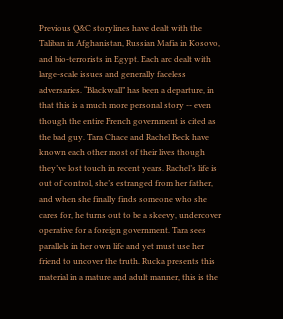Previous Q&C storylines have dealt with the Taliban in Afghanistan, Russian Mafia in Kosovo, and bio-terrorists in Egypt. Each arc dealt with large-scale issues and generally faceless adversaries. “Blackwall” has been a departure, in that this is a much more personal story -- even though the entire French government is cited as the bad guy. Tara Chace and Rachel Beck have known each other most of their lives though they’ve lost touch in recent years. Rachel’s life is out of control, she’s estranged from her father, and when she finally finds someone who she cares for, he turns out to be a skeevy, undercover operative for a foreign government. Tara sees parallels in her own life and yet must use her friend to uncover the truth. Rucka presents this material in a mature and adult manner, this is the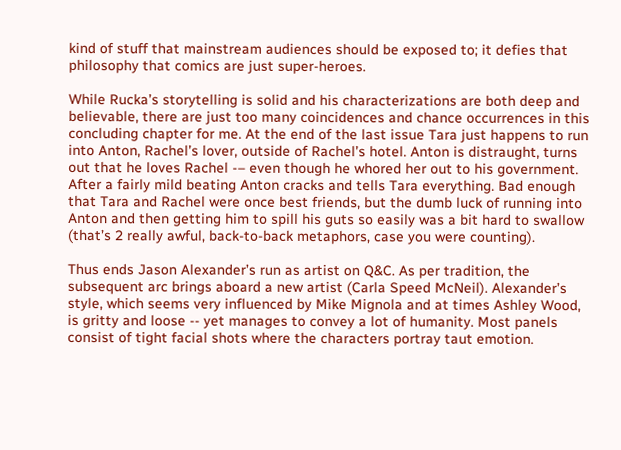kind of stuff that mainstream audiences should be exposed to; it defies that philosophy that comics are just super-heroes.

While Rucka’s storytelling is solid and his characterizations are both deep and believable, there are just too many coincidences and chance occurrences in this concluding chapter for me. At the end of the last issue Tara just happens to run into Anton, Rachel’s lover, outside of Rachel’s hotel. Anton is distraught, turns out that he loves Rachel -– even though he whored her out to his government. After a fairly mild beating Anton cracks and tells Tara everything. Bad enough that Tara and Rachel were once best friends, but the dumb luck of running into Anton and then getting him to spill his guts so easily was a bit hard to swallow (that’s 2 really awful, back-to-back metaphors, case you were counting).

Thus ends Jason Alexander’s run as artist on Q&C. As per tradition, the subsequent arc brings aboard a new artist (Carla Speed McNeil). Alexander’s style, which seems very influenced by Mike Mignola and at times Ashley Wood, is gritty and loose -- yet manages to convey a lot of humanity. Most panels consist of tight facial shots where the characters portray taut emotion.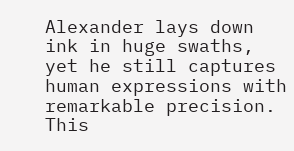Alexander lays down ink in huge swaths, yet he still captures human expressions with remarkable precision. This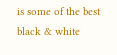is some of the best black & white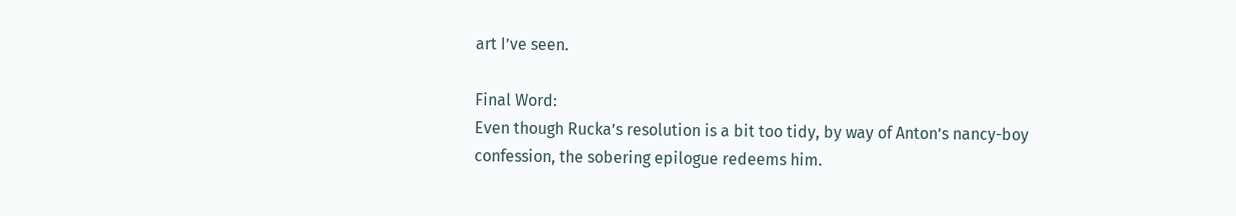art I’ve seen.

Final Word:
Even though Rucka’s resolution is a bit too tidy, by way of Anton’s nancy-boy confession, the sobering epilogue redeems him.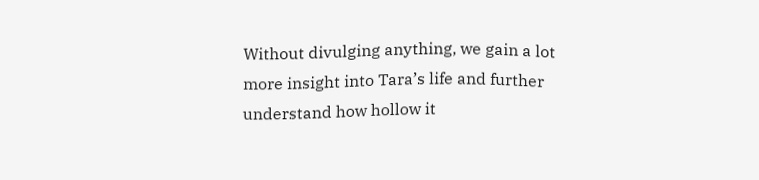Without divulging anything, we gain a lot more insight into Tara’s life and further understand how hollow it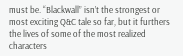must be. “Blackwall” isn’t the strongest or most exciting Q&C tale so far, but it furthers the lives of some of the most realized characters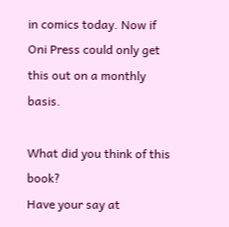in comics today. Now if Oni Press could only get this out on a monthly basis.

What did you think of this book?
Have your say at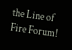the Line of Fire Forum!